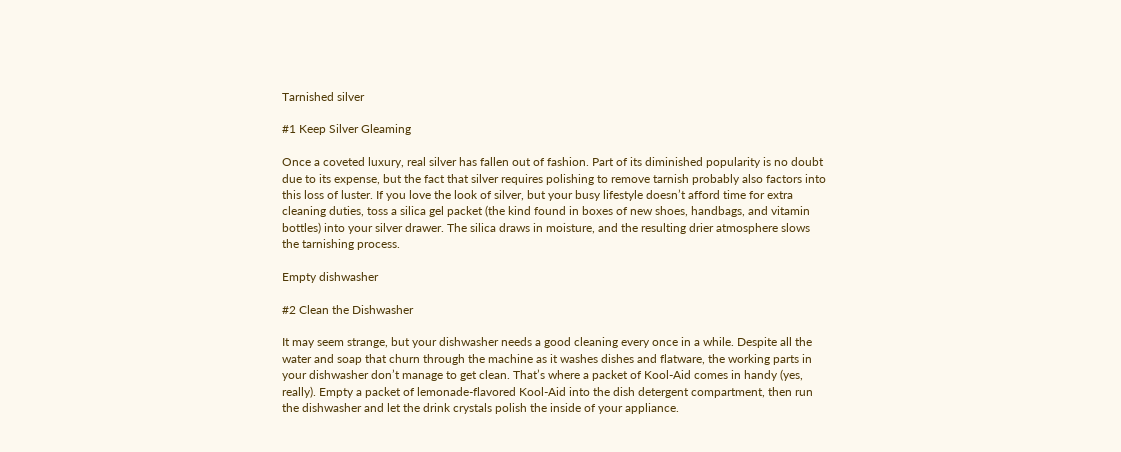Tarnished silver

#1 Keep Silver Gleaming

Once a coveted luxury, real silver has fallen out of fashion. Part of its diminished popularity is no doubt due to its expense, but the fact that silver requires polishing to remove tarnish probably also factors into this loss of luster. If you love the look of silver, but your busy lifestyle doesn’t afford time for extra cleaning duties, toss a silica gel packet (the kind found in boxes of new shoes, handbags, and vitamin bottles) into your silver drawer. The silica draws in moisture, and the resulting drier atmosphere slows the tarnishing process.

Empty dishwasher

#2 Clean the Dishwasher

It may seem strange, but your dishwasher needs a good cleaning every once in a while. Despite all the water and soap that churn through the machine as it washes dishes and flatware, the working parts in your dishwasher don’t manage to get clean. That’s where a packet of Kool-Aid comes in handy (yes, really). Empty a packet of lemonade-flavored Kool-Aid into the dish detergent compartment, then run the dishwasher and let the drink crystals polish the inside of your appliance.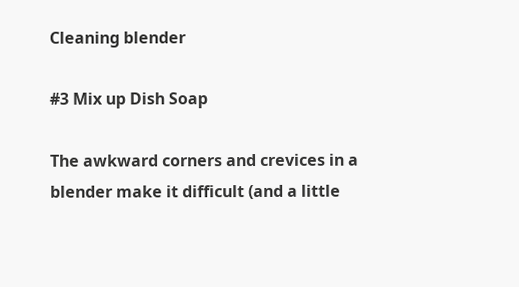Cleaning blender

#3 Mix up Dish Soap

The awkward corners and crevices in a blender make it difficult (and a little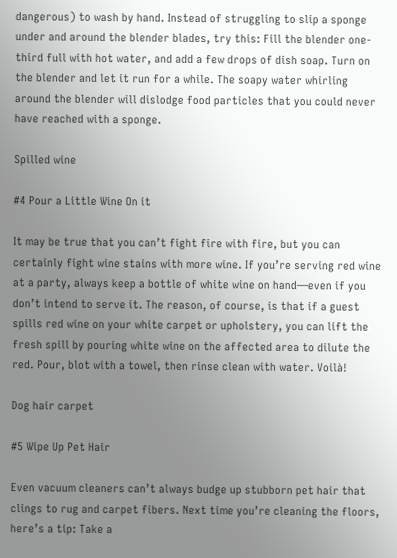dangerous) to wash by hand. Instead of struggling to slip a sponge under and around the blender blades, try this: Fill the blender one-third full with hot water, and add a few drops of dish soap. Turn on the blender and let it run for a while. The soapy water whirling around the blender will dislodge food particles that you could never have reached with a sponge.

Spilled wine

#4 Pour a Little Wine On it

It may be true that you can’t fight fire with fire, but you can certainly fight wine stains with more wine. If you’re serving red wine at a party, always keep a bottle of white wine on hand—even if you don’t intend to serve it. The reason, of course, is that if a guest spills red wine on your white carpet or upholstery, you can lift the fresh spill by pouring white wine on the affected area to dilute the red. Pour, blot with a towel, then rinse clean with water. Voilà!

Dog hair carpet

#5 Wipe Up Pet Hair

Even vacuum cleaners can’t always budge up stubborn pet hair that clings to rug and carpet fibers. Next time you’re cleaning the floors, here’s a tip: Take a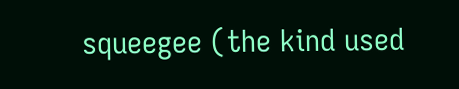squeegee (the kind used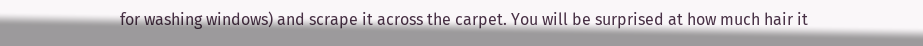for washing windows) and scrape it across the carpet. You will be surprised at how much hair it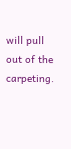will pull out of the carpeting.